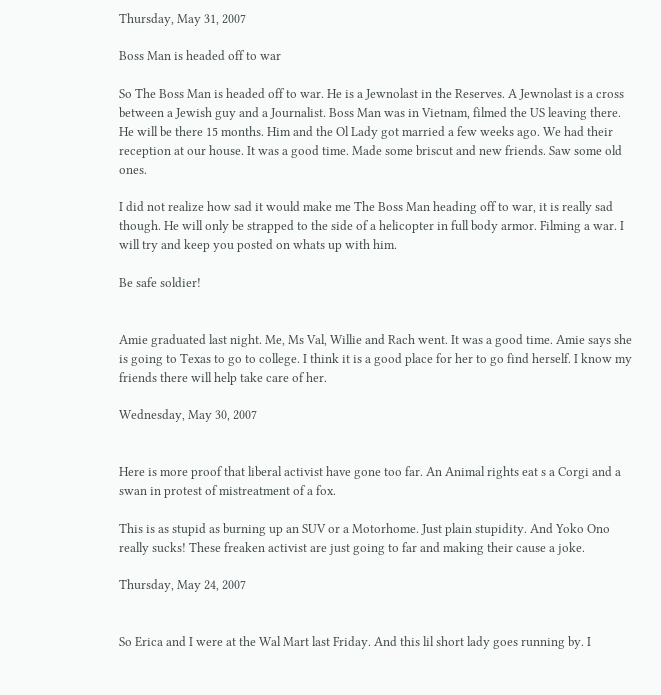Thursday, May 31, 2007

Boss Man is headed off to war

So The Boss Man is headed off to war. He is a Jewnolast in the Reserves. A Jewnolast is a cross between a Jewish guy and a Journalist. Boss Man was in Vietnam, filmed the US leaving there. He will be there 15 months. Him and the Ol Lady got married a few weeks ago. We had their reception at our house. It was a good time. Made some briscut and new friends. Saw some old ones.

I did not realize how sad it would make me The Boss Man heading off to war, it is really sad though. He will only be strapped to the side of a helicopter in full body armor. Filming a war. I will try and keep you posted on whats up with him.

Be safe soldier!


Amie graduated last night. Me, Ms Val, Willie and Rach went. It was a good time. Amie says she is going to Texas to go to college. I think it is a good place for her to go find herself. I know my friends there will help take care of her.

Wednesday, May 30, 2007


Here is more proof that liberal activist have gone too far. An Animal rights eat s a Corgi and a swan in protest of mistreatment of a fox.

This is as stupid as burning up an SUV or a Motorhome. Just plain stupidity. And Yoko Ono really sucks! These freaken activist are just going to far and making their cause a joke.

Thursday, May 24, 2007


So Erica and I were at the Wal Mart last Friday. And this lil short lady goes running by. I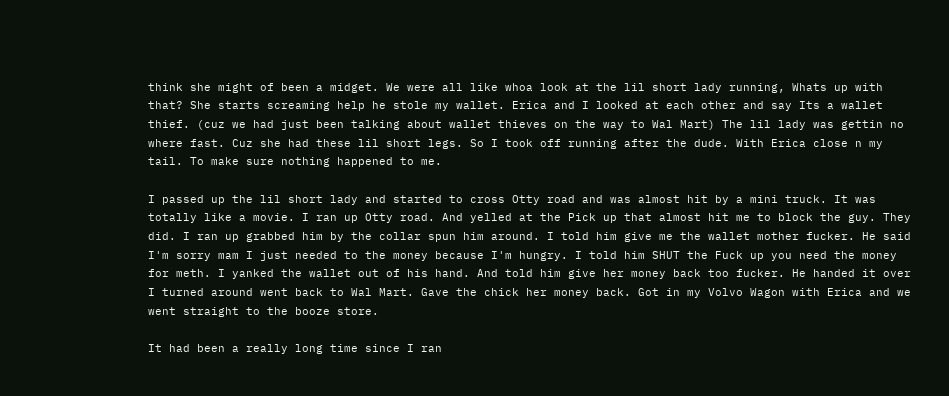think she might of been a midget. We were all like whoa look at the lil short lady running, Whats up with that? She starts screaming help he stole my wallet. Erica and I looked at each other and say Its a wallet thief. (cuz we had just been talking about wallet thieves on the way to Wal Mart) The lil lady was gettin no where fast. Cuz she had these lil short legs. So I took off running after the dude. With Erica close n my tail. To make sure nothing happened to me.

I passed up the lil short lady and started to cross Otty road and was almost hit by a mini truck. It was totally like a movie. I ran up Otty road. And yelled at the Pick up that almost hit me to block the guy. They did. I ran up grabbed him by the collar spun him around. I told him give me the wallet mother fucker. He said I'm sorry mam I just needed to the money because I'm hungry. I told him SHUT the Fuck up you need the money for meth. I yanked the wallet out of his hand. And told him give her money back too fucker. He handed it over I turned around went back to Wal Mart. Gave the chick her money back. Got in my Volvo Wagon with Erica and we went straight to the booze store.

It had been a really long time since I ran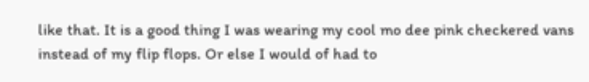like that. It is a good thing I was wearing my cool mo dee pink checkered vans instead of my flip flops. Or else I would of had to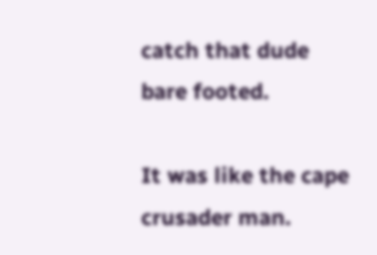catch that dude bare footed.

It was like the cape crusader man.